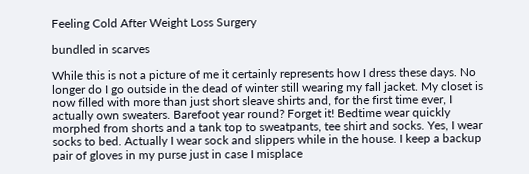Feeling Cold After Weight Loss Surgery

bundled in scarves

While this is not a picture of me it certainly represents how I dress these days. No longer do I go outside in the dead of winter still wearing my fall jacket. My closet is now filled with more than just short sleave shirts and, for the first time ever, I actually own sweaters. Barefoot year round? Forget it! Bedtime wear quickly morphed from shorts and a tank top to sweatpants, tee shirt and socks. Yes, I wear socks to bed. Actually I wear sock and slippers while in the house. I keep a backup pair of gloves in my purse just in case I misplace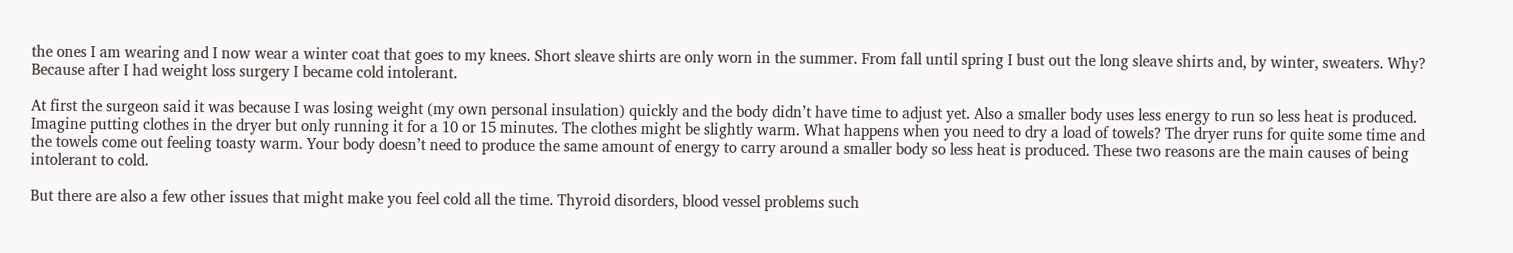the ones I am wearing and I now wear a winter coat that goes to my knees. Short sleave shirts are only worn in the summer. From fall until spring I bust out the long sleave shirts and, by winter, sweaters. Why? Because after I had weight loss surgery I became cold intolerant.

At first the surgeon said it was because I was losing weight (my own personal insulation) quickly and the body didn’t have time to adjust yet. Also a smaller body uses less energy to run so less heat is produced. Imagine putting clothes in the dryer but only running it for a 10 or 15 minutes. The clothes might be slightly warm. What happens when you need to dry a load of towels? The dryer runs for quite some time and the towels come out feeling toasty warm. Your body doesn’t need to produce the same amount of energy to carry around a smaller body so less heat is produced. These two reasons are the main causes of being intolerant to cold.

But there are also a few other issues that might make you feel cold all the time. Thyroid disorders, blood vessel problems such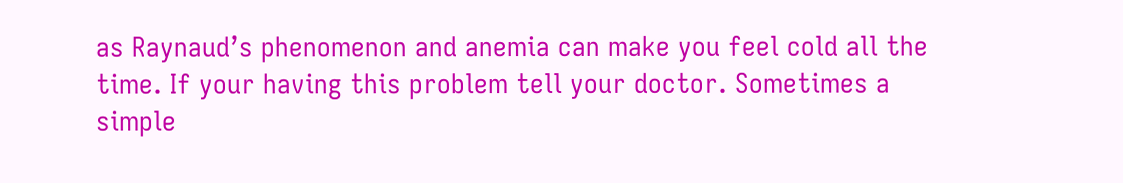as Raynaud’s phenomenon and anemia can make you feel cold all the time. If your having this problem tell your doctor. Sometimes a simple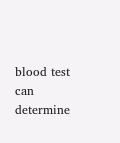blood test can determine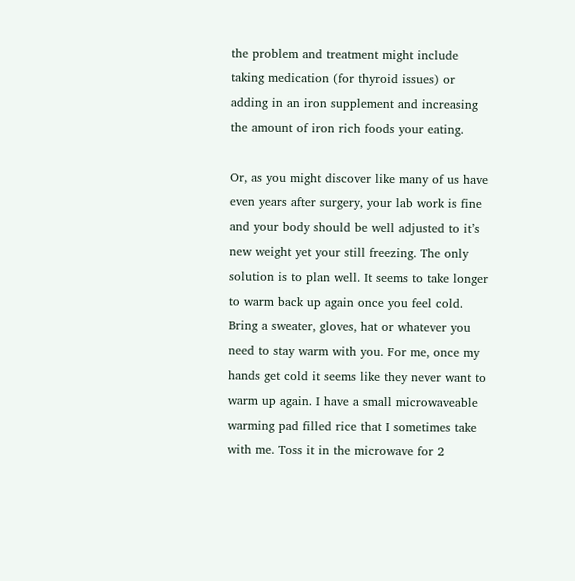the problem and treatment might include taking medication (for thyroid issues) or adding in an iron supplement and increasing the amount of iron rich foods your eating.

Or, as you might discover like many of us have even years after surgery, your lab work is fine and your body should be well adjusted to it’s new weight yet your still freezing. The only solution is to plan well. It seems to take longer to warm back up again once you feel cold. Bring a sweater, gloves, hat or whatever you need to stay warm with you. For me, once my hands get cold it seems like they never want to warm up again. I have a small microwaveable warming pad filled rice that I sometimes take with me. Toss it in the microwave for 2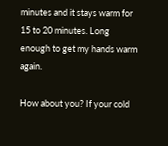minutes and it stays warm for 15 to 20 minutes. Long enough to get my hands warm again.

How about you? If your cold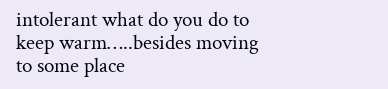intolerant what do you do to keep warm…..besides moving to some place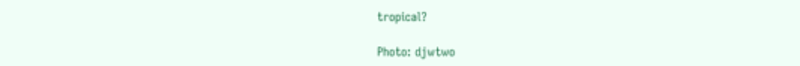tropical?

Photo: djwtwo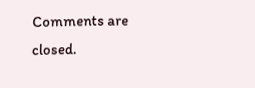Comments are closed.